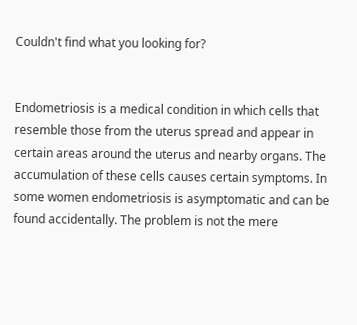Couldn't find what you looking for?


Endometriosis is a medical condition in which cells that resemble those from the uterus spread and appear in certain areas around the uterus and nearby organs. The accumulation of these cells causes certain symptoms. In some women endometriosis is asymptomatic and can be found accidentally. The problem is not the mere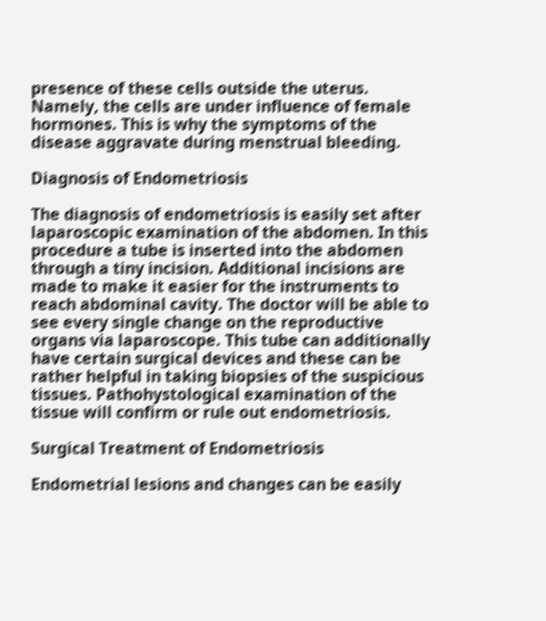presence of these cells outside the uterus. Namely, the cells are under influence of female hormones. This is why the symptoms of the disease aggravate during menstrual bleeding.

Diagnosis of Endometriosis

The diagnosis of endometriosis is easily set after laparoscopic examination of the abdomen. In this procedure a tube is inserted into the abdomen through a tiny incision. Additional incisions are made to make it easier for the instruments to reach abdominal cavity. The doctor will be able to see every single change on the reproductive organs via laparoscope. This tube can additionally have certain surgical devices and these can be rather helpful in taking biopsies of the suspicious tissues. Pathohystological examination of the tissue will confirm or rule out endometriosis.

Surgical Treatment of Endometriosis

Endometrial lesions and changes can be easily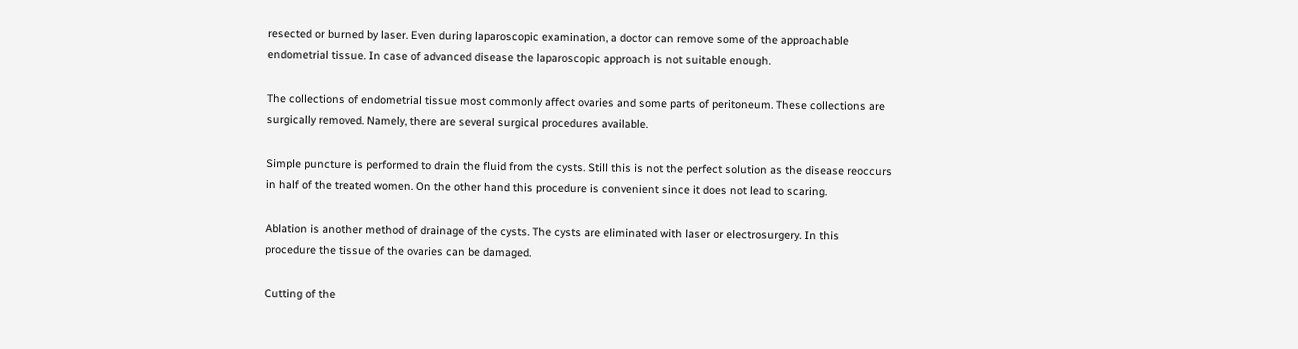resected or burned by laser. Even during laparoscopic examination, a doctor can remove some of the approachable endometrial tissue. In case of advanced disease the laparoscopic approach is not suitable enough.

The collections of endometrial tissue most commonly affect ovaries and some parts of peritoneum. These collections are surgically removed. Namely, there are several surgical procedures available.

Simple puncture is performed to drain the fluid from the cysts. Still this is not the perfect solution as the disease reoccurs in half of the treated women. On the other hand this procedure is convenient since it does not lead to scaring.

Ablation is another method of drainage of the cysts. The cysts are eliminated with laser or electrosurgery. In this procedure the tissue of the ovaries can be damaged.

Cutting of the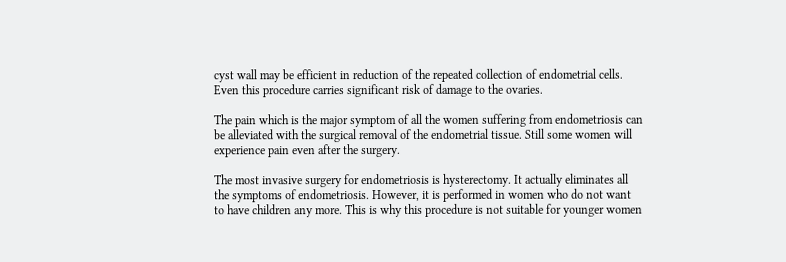cyst wall may be efficient in reduction of the repeated collection of endometrial cells. Even this procedure carries significant risk of damage to the ovaries.

The pain which is the major symptom of all the women suffering from endometriosis can be alleviated with the surgical removal of the endometrial tissue. Still some women will experience pain even after the surgery.

The most invasive surgery for endometriosis is hysterectomy. It actually eliminates all the symptoms of endometriosis. However, it is performed in women who do not want to have children any more. This is why this procedure is not suitable for younger women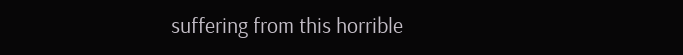suffering from this horrible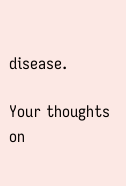disease.

Your thoughts on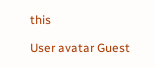this

User avatar Guest